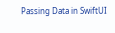Passing Data in SwiftUI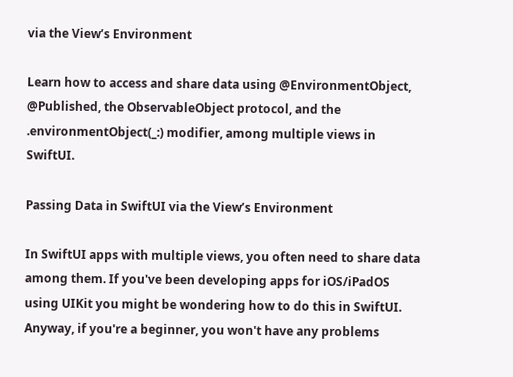via the View’s Environment

Learn how to access and share data using @EnvironmentObject, @Published, the ObservableObject protocol, and the .environmentObject(_:) modifier, among multiple views in SwiftUI.

Passing Data in SwiftUI via the View’s Environment

In SwiftUI apps with multiple views, you often need to share data among them. If you've been developing apps for iOS/iPadOS using UIKit you might be wondering how to do this in SwiftUI. Anyway, if you're a beginner, you won't have any problems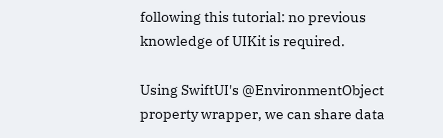following this tutorial: no previous knowledge of UIKit is required.

Using SwiftUI's @EnvironmentObject property wrapper, we can share data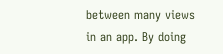between many views in an app. By doing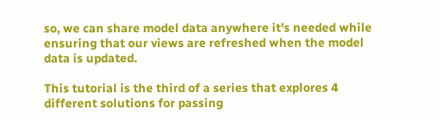so, we can share model data anywhere it's needed while ensuring that our views are refreshed when the model data is updated.

This tutorial is the third of a series that explores 4 different solutions for passing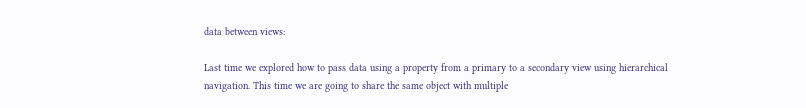data between views:

Last time we explored how to pass data using a property from a primary to a secondary view using hierarchical navigation. This time we are going to share the same object with multiple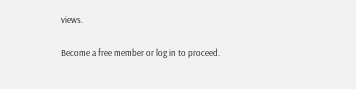views.

Become a free member or log in to proceed.